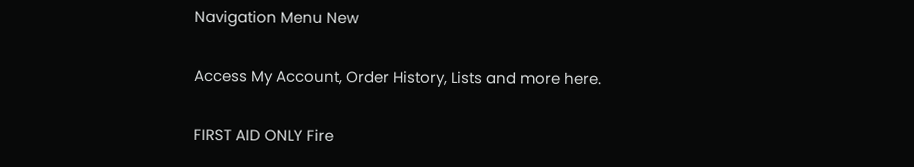Navigation Menu New

Access My Account, Order History, Lists and more here.

FIRST AID ONLY Fire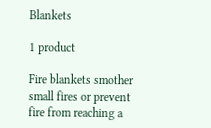Blankets

1 product

Fire blankets smother small fires or prevent fire from reaching a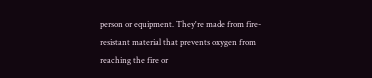person or equipment. They're made from fire-resistant material that prevents oxygen from reaching the fire or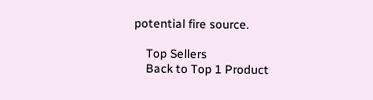potential fire source.

    Top Sellers
    Back to Top 1 Product